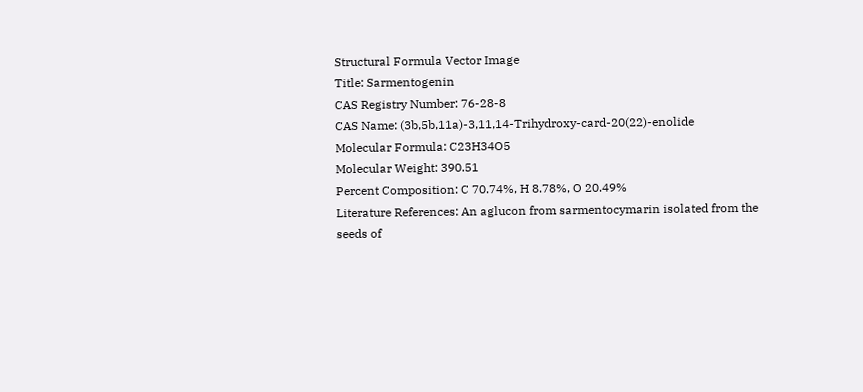Structural Formula Vector Image
Title: Sarmentogenin
CAS Registry Number: 76-28-8
CAS Name: (3b,5b,11a)-3,11,14-Trihydroxy-card-20(22)-enolide
Molecular Formula: C23H34O5
Molecular Weight: 390.51
Percent Composition: C 70.74%, H 8.78%, O 20.49%
Literature References: An aglucon from sarmentocymarin isolated from the seeds of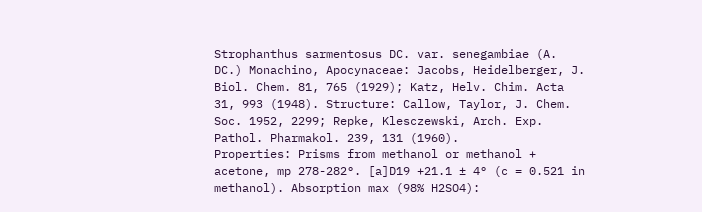Strophanthus sarmentosus DC. var. senegambiae (A. DC.) Monachino, Apocynaceae: Jacobs, Heidelberger, J. Biol. Chem. 81, 765 (1929); Katz, Helv. Chim. Acta 31, 993 (1948). Structure: Callow, Taylor, J. Chem. Soc. 1952, 2299; Repke, Klesczewski, Arch. Exp. Pathol. Pharmakol. 239, 131 (1960).
Properties: Prisms from methanol or methanol + acetone, mp 278-282°. [a]D19 +21.1 ± 4° (c = 0.521 in methanol). Absorption max (98% H2SO4):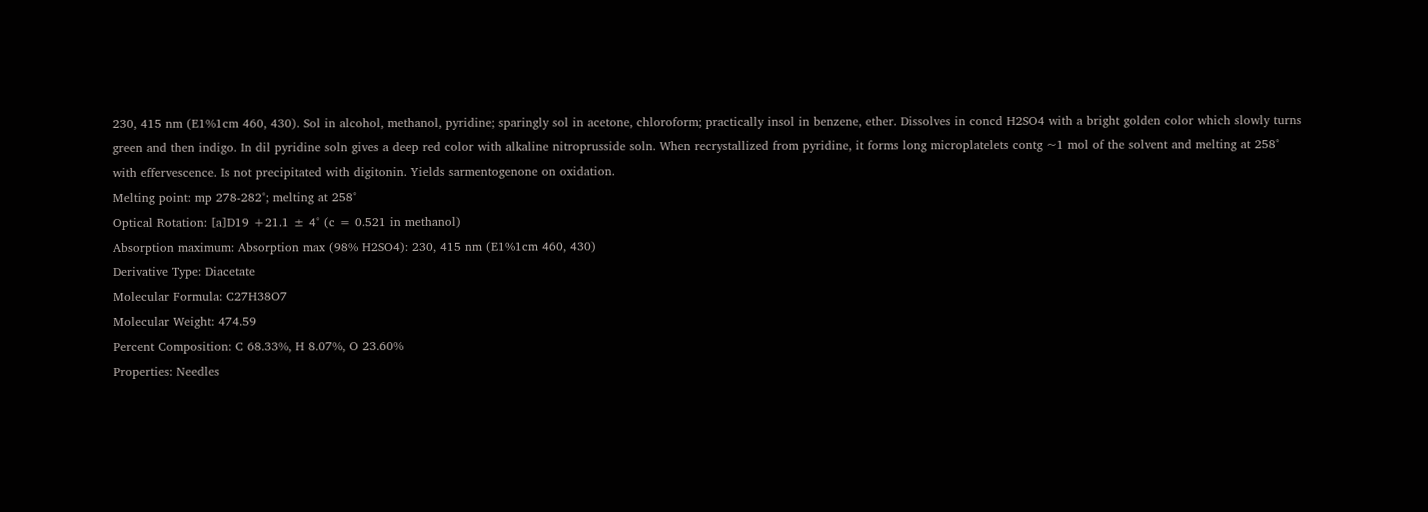230, 415 nm (E1%1cm 460, 430). Sol in alcohol, methanol, pyridine; sparingly sol in acetone, chloroform; practically insol in benzene, ether. Dissolves in concd H2SO4 with a bright golden color which slowly turns green and then indigo. In dil pyridine soln gives a deep red color with alkaline nitroprusside soln. When recrystallized from pyridine, it forms long microplatelets contg ~1 mol of the solvent and melting at 258° with effervescence. Is not precipitated with digitonin. Yields sarmentogenone on oxidation.
Melting point: mp 278-282°; melting at 258°
Optical Rotation: [a]D19 +21.1 ± 4° (c = 0.521 in methanol)
Absorption maximum: Absorption max (98% H2SO4): 230, 415 nm (E1%1cm 460, 430)
Derivative Type: Diacetate
Molecular Formula: C27H38O7
Molecular Weight: 474.59
Percent Composition: C 68.33%, H 8.07%, O 23.60%
Properties: Needles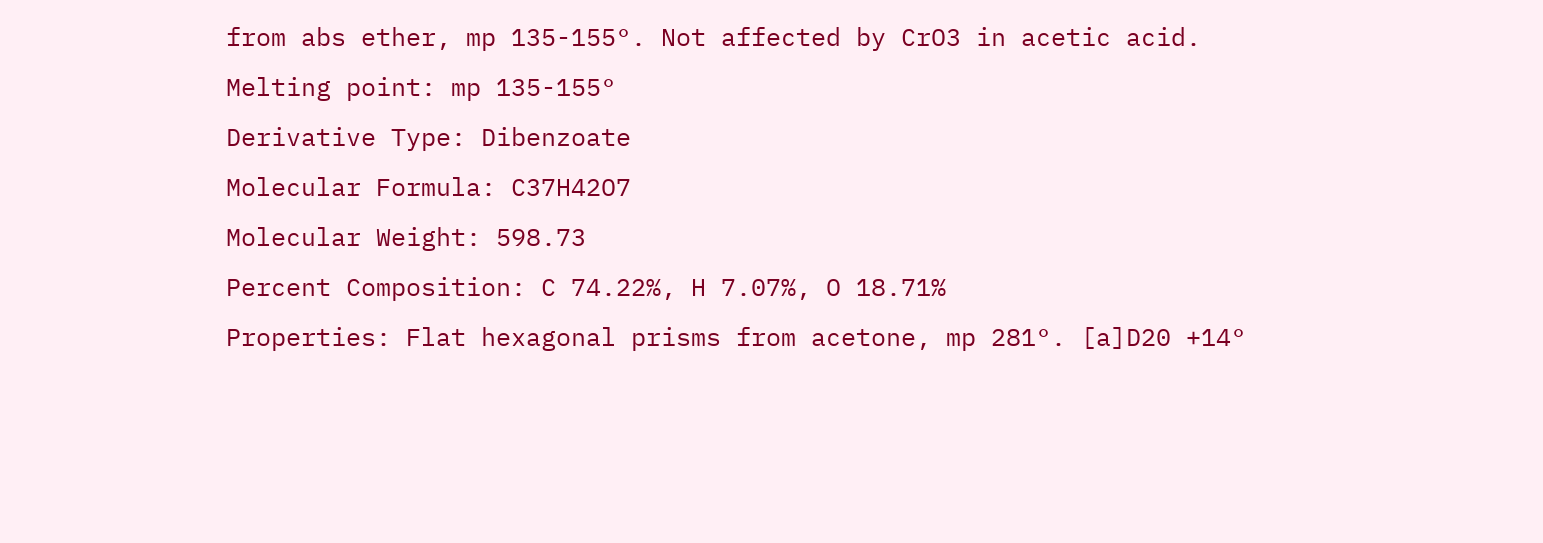from abs ether, mp 135-155°. Not affected by CrO3 in acetic acid.
Melting point: mp 135-155°
Derivative Type: Dibenzoate
Molecular Formula: C37H42O7
Molecular Weight: 598.73
Percent Composition: C 74.22%, H 7.07%, O 18.71%
Properties: Flat hexagonal prisms from acetone, mp 281°. [a]D20 +14°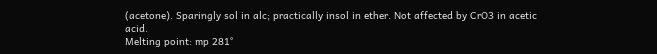(acetone). Sparingly sol in alc; practically insol in ether. Not affected by CrO3 in acetic acid.
Melting point: mp 281°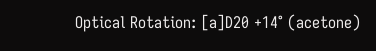Optical Rotation: [a]D20 +14° (acetone)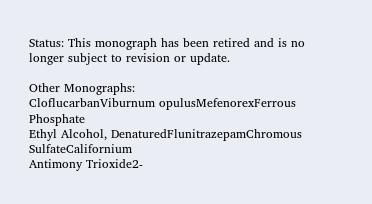Status: This monograph has been retired and is no longer subject to revision or update.

Other Monographs:
CloflucarbanViburnum opulusMefenorexFerrous Phosphate
Ethyl Alcohol, DenaturedFlunitrazepamChromous SulfateCalifornium
Antimony Trioxide2-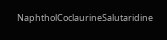NaphtholCoclaurineSalutaridine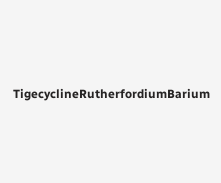TigecyclineRutherfordiumBarium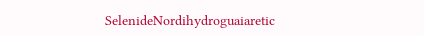SelenideNordihydroguaiaretic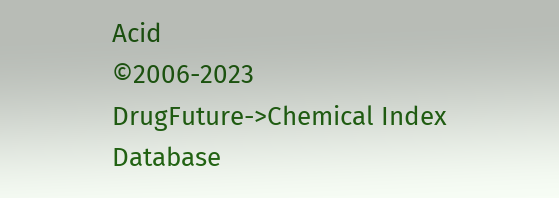Acid
©2006-2023 DrugFuture->Chemical Index Database